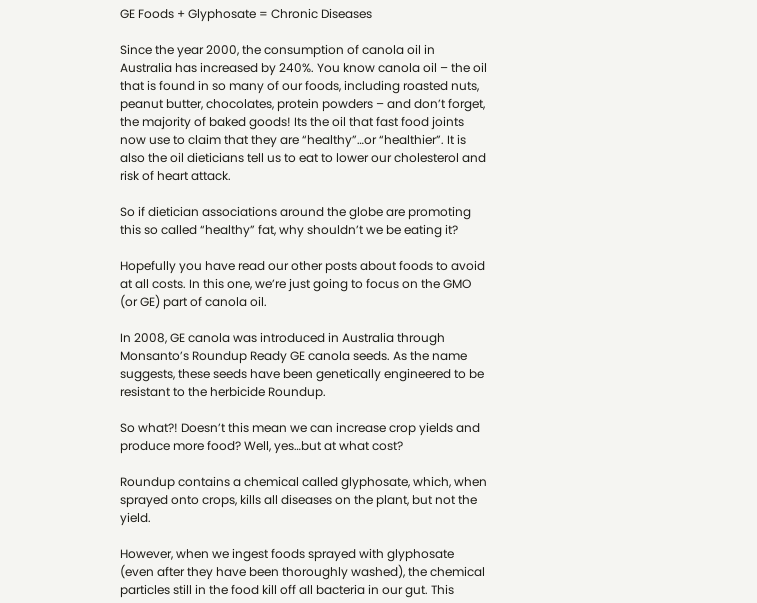GE Foods + Glyphosate = Chronic Diseases

Since the year 2000, the consumption of canola oil in Australia has increased by 240%. You know canola oil – the oil that is found in so many of our foods, including roasted nuts, peanut butter, chocolates, protein powders – and don’t forget, the majority of baked goods! Its the oil that fast food joints now use to claim that they are “healthy”…or “healthier”. It is also the oil dieticians tell us to eat to lower our cholesterol and risk of heart attack.

So if dietician associations around the globe are promoting this so called “healthy” fat, why shouldn’t we be eating it?

Hopefully you have read our other posts about foods to avoid at all costs. In this one, we’re just going to focus on the GMO (or GE) part of canola oil.

In 2008, GE canola was introduced in Australia through Monsanto’s Roundup Ready GE canola seeds. As the name suggests, these seeds have been genetically engineered to be resistant to the herbicide Roundup.

So what?! Doesn’t this mean we can increase crop yields and produce more food? Well, yes…but at what cost?

Roundup contains a chemical called glyphosate, which, when sprayed onto crops, kills all diseases on the plant, but not the yield.

However, when we ingest foods sprayed with glyphosate (even after they have been thoroughly washed), the chemical particles still in the food kill off all bacteria in our gut. This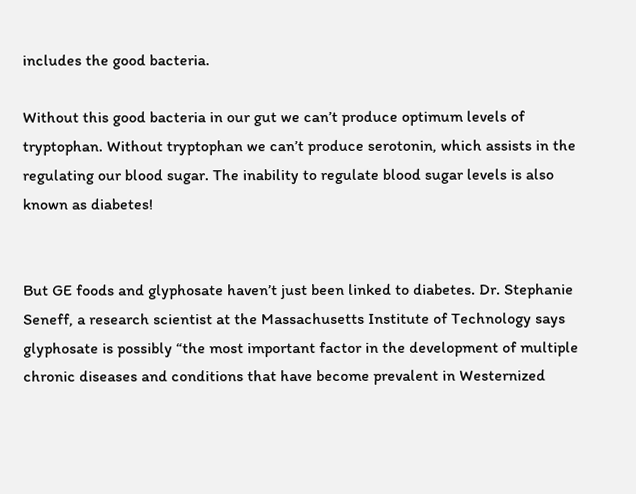includes the good bacteria.

Without this good bacteria in our gut we can’t produce optimum levels of tryptophan. Without tryptophan we can’t produce serotonin, which assists in the regulating our blood sugar. The inability to regulate blood sugar levels is also known as diabetes!


But GE foods and glyphosate haven’t just been linked to diabetes. Dr. Stephanie Seneff, a research scientist at the Massachusetts Institute of Technology says glyphosate is possibly “the most important factor in the development of multiple chronic diseases and conditions that have become prevalent in Westernized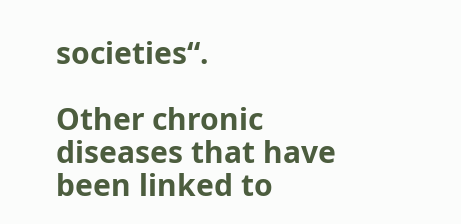societies“.

Other chronic diseases that have been linked to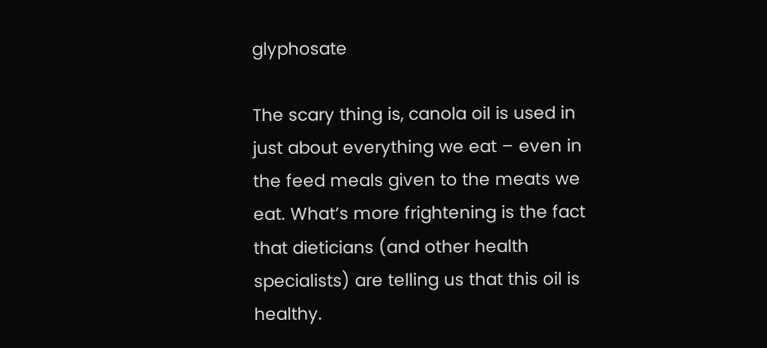glyphosate

The scary thing is, canola oil is used in just about everything we eat – even in the feed meals given to the meats we eat. What’s more frightening is the fact that dieticians (and other health specialists) are telling us that this oil is healthy.